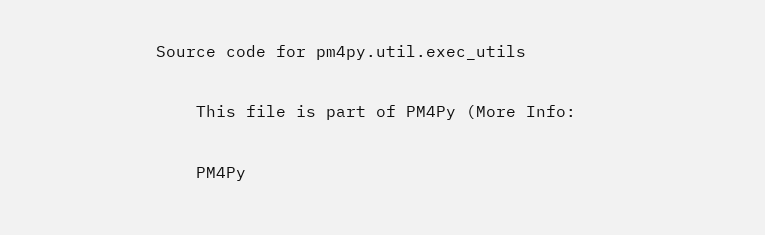Source code for pm4py.util.exec_utils

    This file is part of PM4Py (More Info:

    PM4Py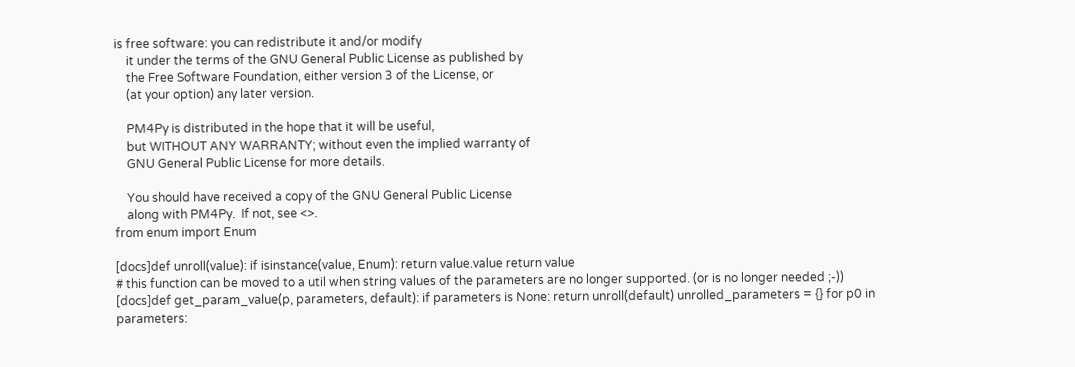is free software: you can redistribute it and/or modify
    it under the terms of the GNU General Public License as published by
    the Free Software Foundation, either version 3 of the License, or
    (at your option) any later version.

    PM4Py is distributed in the hope that it will be useful,
    but WITHOUT ANY WARRANTY; without even the implied warranty of
    GNU General Public License for more details.

    You should have received a copy of the GNU General Public License
    along with PM4Py.  If not, see <>.
from enum import Enum

[docs]def unroll(value): if isinstance(value, Enum): return value.value return value
# this function can be moved to a util when string values of the parameters are no longer supported. (or is no longer needed ;-))
[docs]def get_param_value(p, parameters, default): if parameters is None: return unroll(default) unrolled_parameters = {} for p0 in parameters: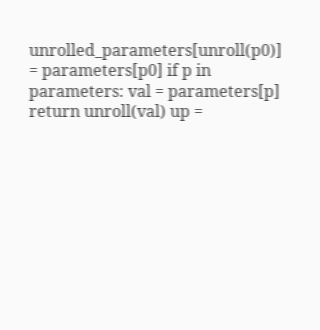unrolled_parameters[unroll(p0)] = parameters[p0] if p in parameters: val = parameters[p] return unroll(val) up =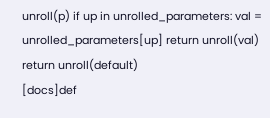unroll(p) if up in unrolled_parameters: val = unrolled_parameters[up] return unroll(val) return unroll(default)
[docs]def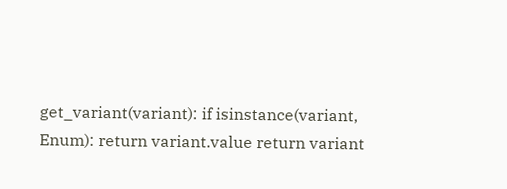get_variant(variant): if isinstance(variant, Enum): return variant.value return variant